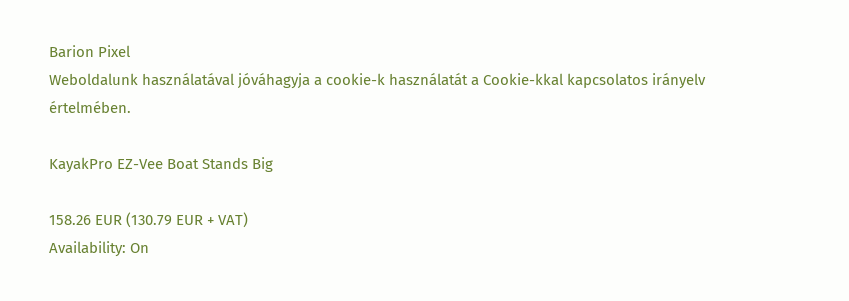Barion Pixel
Weboldalunk használatával jóváhagyja a cookie-k használatát a Cookie-kkal kapcsolatos irányelv értelmében.

KayakPro EZ-Vee Boat Stands Big

158.26 EUR (130.79 EUR + VAT)
Availability: On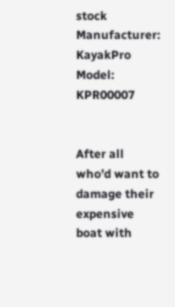stock
Manufacturer: KayakPro
Model: KPR00007


After all who’d want to damage their expensive boat with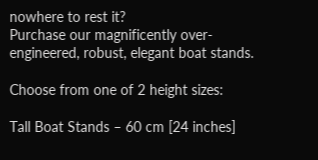nowhere to rest it?
Purchase our magnificently over-engineered, robust, elegant boat stands.

Choose from one of 2 height sizes:

Tall Boat Stands – 60 cm [24 inches]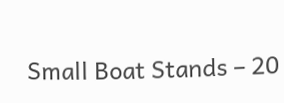Small Boat Stands – 20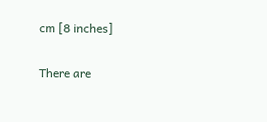cm [8 inches]


There are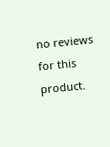no reviews for this product.